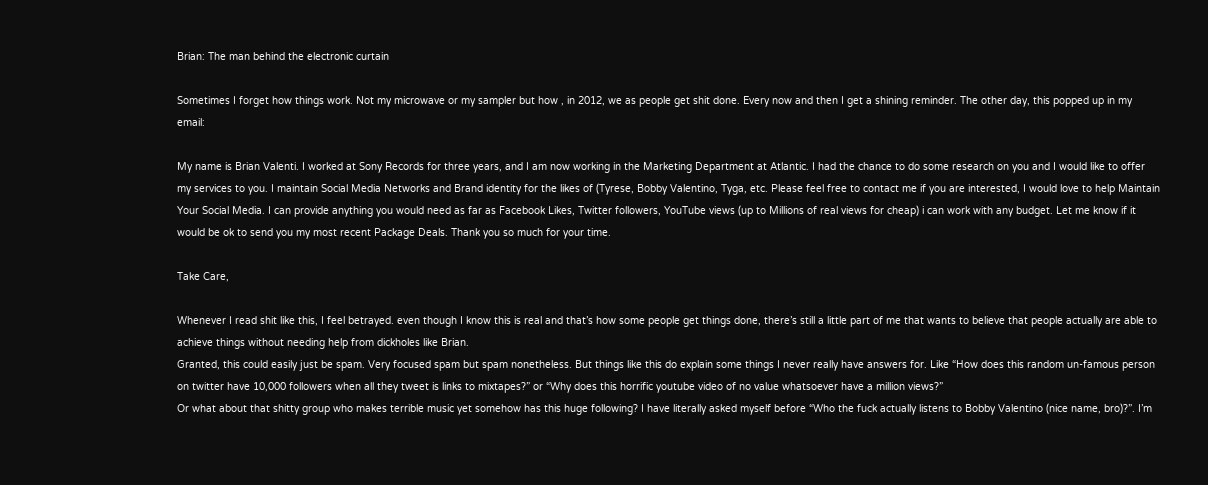Brian: The man behind the electronic curtain

Sometimes I forget how things work. Not my microwave or my sampler but how , in 2012, we as people get shit done. Every now and then I get a shining reminder. The other day, this popped up in my email:

My name is Brian Valenti. I worked at Sony Records for three years, and I am now working in the Marketing Department at Atlantic. I had the chance to do some research on you and I would like to offer my services to you. I maintain Social Media Networks and Brand identity for the likes of (Tyrese, Bobby Valentino, Tyga, etc. Please feel free to contact me if you are interested, I would love to help Maintain Your Social Media. I can provide anything you would need as far as Facebook Likes, Twitter followers, YouTube views (up to Millions of real views for cheap) i can work with any budget. Let me know if it would be ok to send you my most recent Package Deals. Thank you so much for your time.

Take Care,

Whenever I read shit like this, I feel betrayed. even though I know this is real and that’s how some people get things done, there’s still a little part of me that wants to believe that people actually are able to achieve things without needing help from dickholes like Brian.
Granted, this could easily just be spam. Very focused spam but spam nonetheless. But things like this do explain some things I never really have answers for. Like “How does this random un-famous person on twitter have 10,000 followers when all they tweet is links to mixtapes?” or “Why does this horrific youtube video of no value whatsoever have a million views?”
Or what about that shitty group who makes terrible music yet somehow has this huge following? I have literally asked myself before “Who the fuck actually listens to Bobby Valentino (nice name, bro)?”. I’m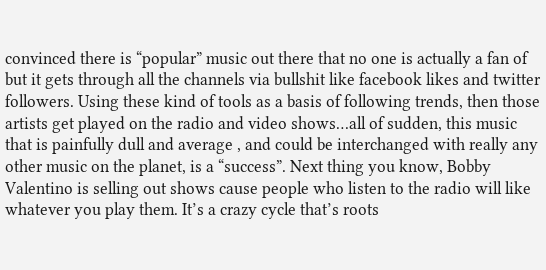convinced there is “popular” music out there that no one is actually a fan of but it gets through all the channels via bullshit like facebook likes and twitter followers. Using these kind of tools as a basis of following trends, then those artists get played on the radio and video shows…all of sudden, this music that is painfully dull and average , and could be interchanged with really any other music on the planet, is a “success”. Next thing you know, Bobby Valentino is selling out shows cause people who listen to the radio will like whatever you play them. It’s a crazy cycle that’s roots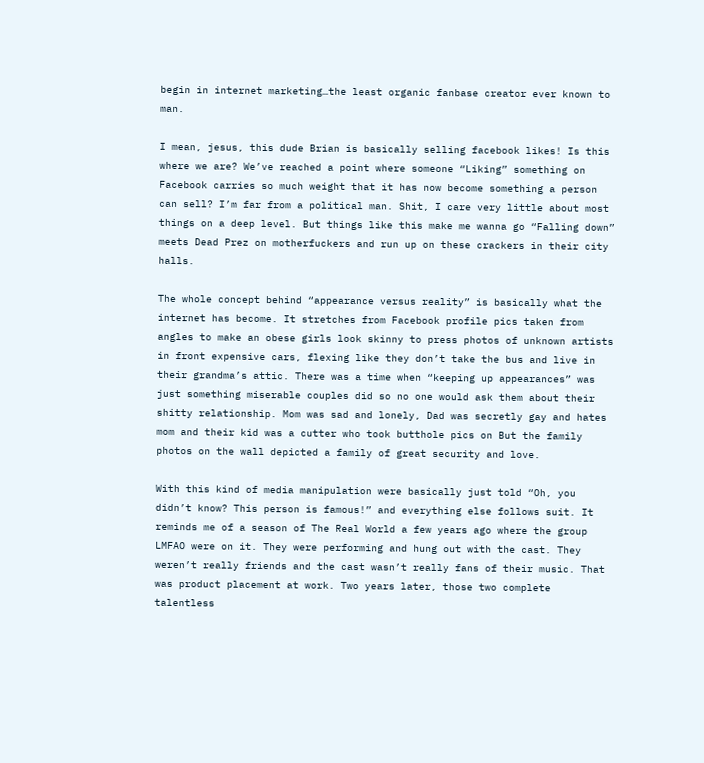begin in internet marketing…the least organic fanbase creator ever known to man.

I mean, jesus, this dude Brian is basically selling facebook likes! Is this where we are? We’ve reached a point where someone “Liking” something on Facebook carries so much weight that it has now become something a person can sell? I’m far from a political man. Shit, I care very little about most things on a deep level. But things like this make me wanna go “Falling down” meets Dead Prez on motherfuckers and run up on these crackers in their city halls.

The whole concept behind “appearance versus reality” is basically what the internet has become. It stretches from Facebook profile pics taken from angles to make an obese girls look skinny to press photos of unknown artists in front expensive cars, flexing like they don’t take the bus and live in their grandma’s attic. There was a time when “keeping up appearances” was just something miserable couples did so no one would ask them about their shitty relationship. Mom was sad and lonely, Dad was secretly gay and hates mom and their kid was a cutter who took butthole pics on But the family photos on the wall depicted a family of great security and love.

With this kind of media manipulation were basically just told “Oh, you didn’t know? This person is famous!” and everything else follows suit. It reminds me of a season of The Real World a few years ago where the group LMFAO were on it. They were performing and hung out with the cast. They weren’t really friends and the cast wasn’t really fans of their music. That was product placement at work. Two years later, those two complete talentless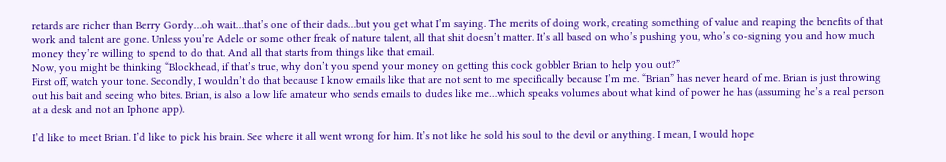retards are richer than Berry Gordy…oh wait…that’s one of their dads…but you get what I’m saying. The merits of doing work, creating something of value and reaping the benefits of that work and talent are gone. Unless you’re Adele or some other freak of nature talent, all that shit doesn’t matter. It’s all based on who’s pushing you, who’s co-signing you and how much money they’re willing to spend to do that. And all that starts from things like that email.
Now, you might be thinking “Blockhead, if that’s true, why don’t you spend your money on getting this cock gobbler Brian to help you out?”
First off, watch your tone. Secondly, I wouldn’t do that because I know emails like that are not sent to me specifically because I’m me. “Brian” has never heard of me. Brian is just throwing out his bait and seeing who bites. Brian, is also a low life amateur who sends emails to dudes like me…which speaks volumes about what kind of power he has (assuming he’s a real person at a desk and not an Iphone app).

I’d like to meet Brian. I’d like to pick his brain. See where it all went wrong for him. It’s not like he sold his soul to the devil or anything. I mean, I would hope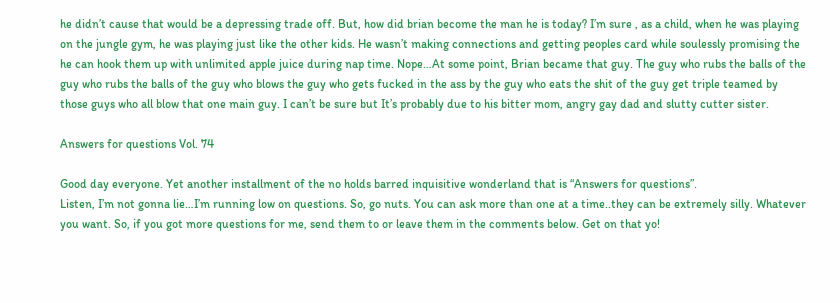he didn’t cause that would be a depressing trade off. But, how did brian become the man he is today? I’m sure , as a child, when he was playing on the jungle gym, he was playing just like the other kids. He wasn’t making connections and getting peoples card while soulessly promising the he can hook them up with unlimited apple juice during nap time. Nope…At some point, Brian became that guy. The guy who rubs the balls of the guy who rubs the balls of the guy who blows the guy who gets fucked in the ass by the guy who eats the shit of the guy get triple teamed by those guys who all blow that one main guy. I can’t be sure but It’s probably due to his bitter mom, angry gay dad and slutty cutter sister.

Answers for questions Vol. 74

Good day everyone. Yet another installment of the no holds barred inquisitive wonderland that is “Answers for questions”.
Listen, I’m not gonna lie…I’m running low on questions. So, go nuts. You can ask more than one at a time..they can be extremely silly. Whatever you want. So, if you got more questions for me, send them to or leave them in the comments below. Get on that yo!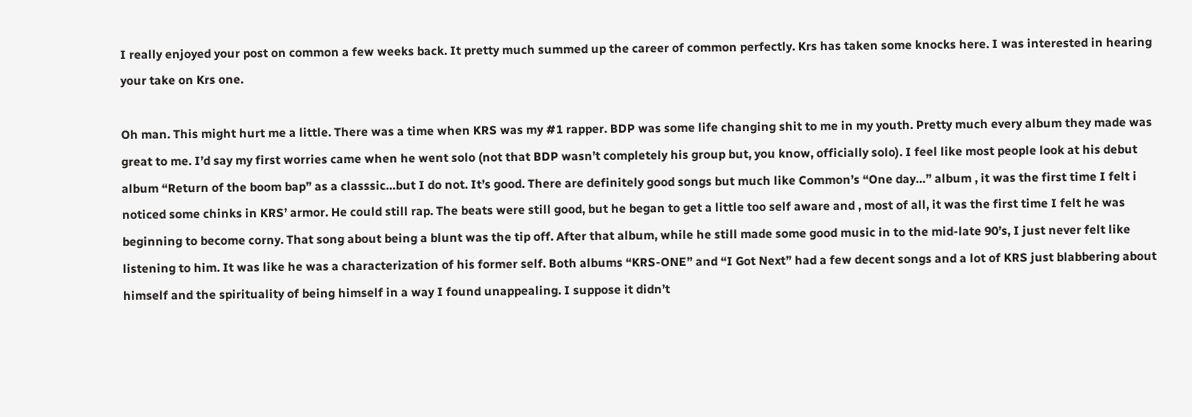I really enjoyed your post on common a few weeks back. It pretty much summed up the career of common perfectly. Krs has taken some knocks here. I was interested in hearing your take on Krs one.

Oh man. This might hurt me a little. There was a time when KRS was my #1 rapper. BDP was some life changing shit to me in my youth. Pretty much every album they made was great to me. I’d say my first worries came when he went solo (not that BDP wasn’t completely his group but, you know, officially solo). I feel like most people look at his debut album “Return of the boom bap” as a classsic…but I do not. It’s good. There are definitely good songs but much like Common’s “One day…” album , it was the first time I felt i noticed some chinks in KRS’ armor. He could still rap. The beats were still good, but he began to get a little too self aware and , most of all, it was the first time I felt he was beginning to become corny. That song about being a blunt was the tip off. After that album, while he still made some good music in to the mid-late 90’s, I just never felt like listening to him. It was like he was a characterization of his former self. Both albums “KRS-ONE” and “I Got Next” had a few decent songs and a lot of KRS just blabbering about himself and the spirituality of being himself in a way I found unappealing. I suppose it didn’t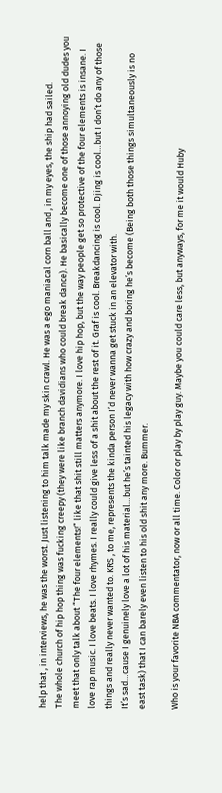help that , in interviews, he was the worst. Just listening to him talk made my skin crawl. He was a ego maniacal corn ball and , in my eyes, the ship had sailed.
The whole church of hip hop thing was fucking creepy (they were like branch davidians who could break dance). He basically become one of those annoying old dudes you meet that only talk about “The four elements!” like that shit still matters anymore. I love hip hop, but the way people get so protective of the four elements is insane. I love rap music. I love beats. I love rhymes. I really could give less of a shit about the rest of it. Graf is cool. Breakdancing is cool. Djing is cool…but I don’t do any of those things and really never wanted to. KRS , to me, represents the kinda person I’d never wanna get stuck in an elevator with.
It’s sad…cause I genuinely love a lot of his material…but he’s tainted his legacy with how crazy and boring he’s become (Being both those things simultaneously is no east task) that I can barely even listen to his old shit any more. Bummer.

Who is your favorite NBA commentator, now or all time. Color or play by play guy. Maybe you could care less, but anyways, for me it would Huby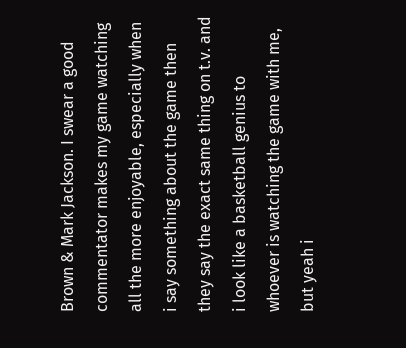Brown & Mark Jackson. I swear a good commentator makes my game watching all the more enjoyable, especially when i say something about the game then they say the exact same thing on t.v. and i look like a basketball genius to whoever is watching the game with me, but yeah i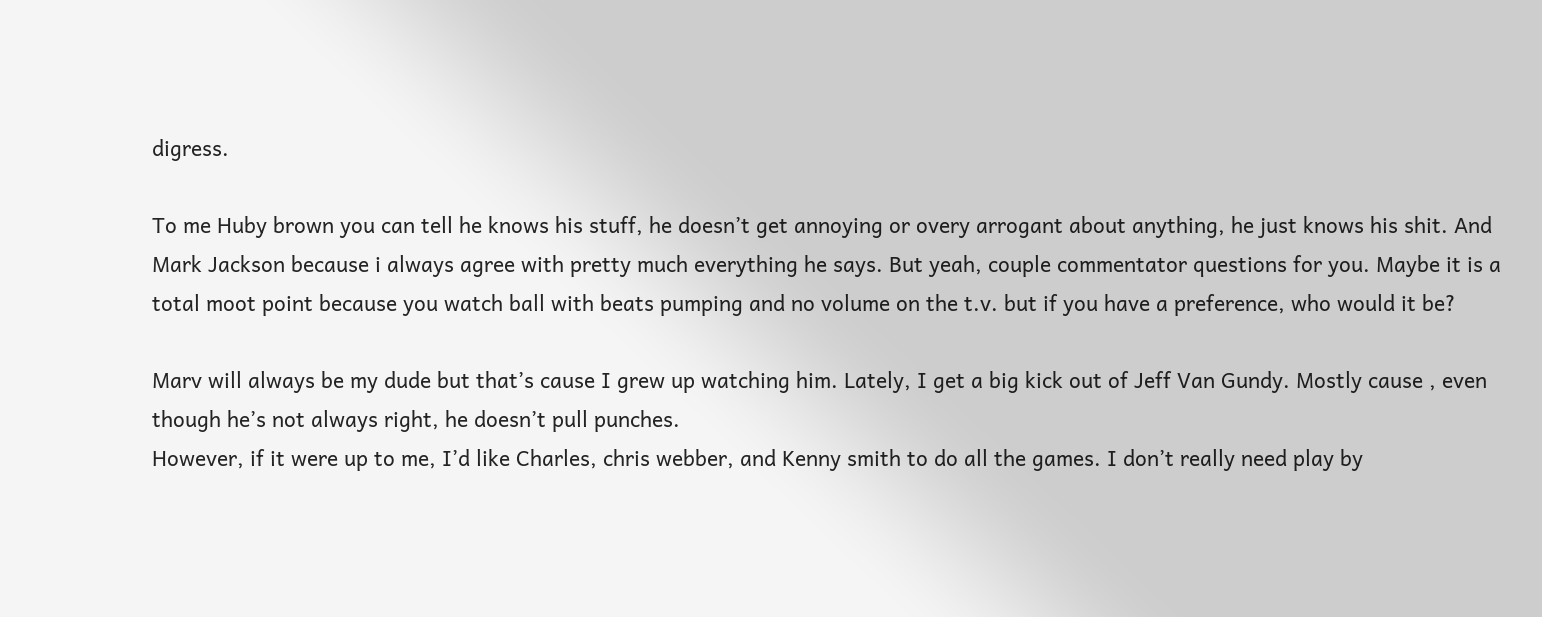digress.

To me Huby brown you can tell he knows his stuff, he doesn’t get annoying or overy arrogant about anything, he just knows his shit. And Mark Jackson because i always agree with pretty much everything he says. But yeah, couple commentator questions for you. Maybe it is a total moot point because you watch ball with beats pumping and no volume on the t.v. but if you have a preference, who would it be?

Marv will always be my dude but that’s cause I grew up watching him. Lately, I get a big kick out of Jeff Van Gundy. Mostly cause , even though he’s not always right, he doesn’t pull punches.
However, if it were up to me, I’d like Charles, chris webber, and Kenny smith to do all the games. I don’t really need play by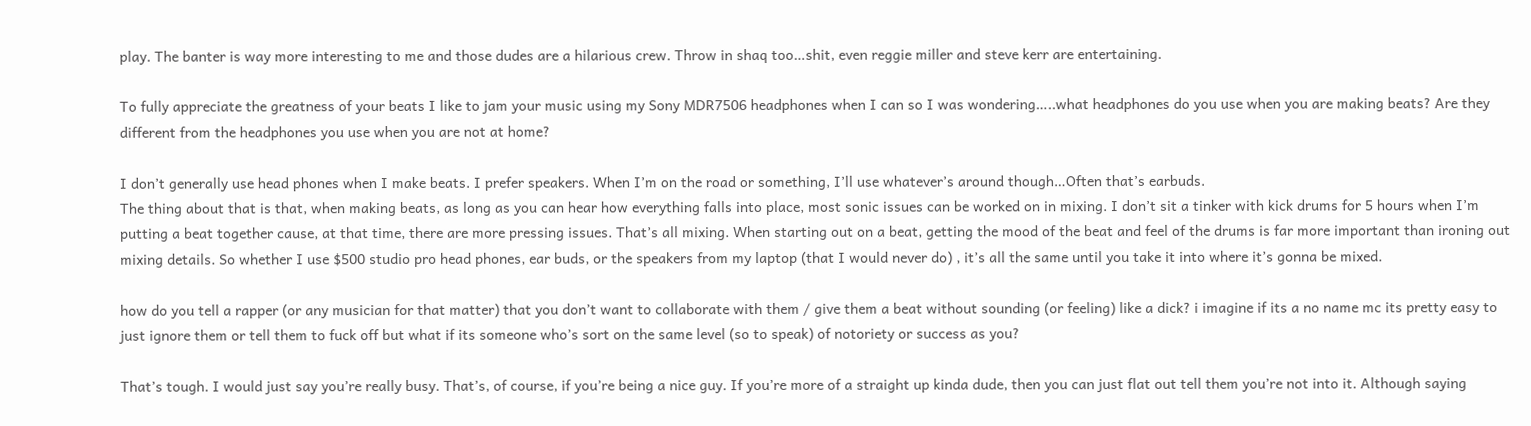play. The banter is way more interesting to me and those dudes are a hilarious crew. Throw in shaq too…shit, even reggie miller and steve kerr are entertaining.

To fully appreciate the greatness of your beats I like to jam your music using my Sony MDR7506 headphones when I can so I was wondering…..what headphones do you use when you are making beats? Are they different from the headphones you use when you are not at home?

I don’t generally use head phones when I make beats. I prefer speakers. When I’m on the road or something, I’ll use whatever’s around though…Often that’s earbuds.
The thing about that is that, when making beats, as long as you can hear how everything falls into place, most sonic issues can be worked on in mixing. I don’t sit a tinker with kick drums for 5 hours when I’m putting a beat together cause, at that time, there are more pressing issues. That’s all mixing. When starting out on a beat, getting the mood of the beat and feel of the drums is far more important than ironing out mixing details. So whether I use $500 studio pro head phones, ear buds, or the speakers from my laptop (that I would never do) , it’s all the same until you take it into where it’s gonna be mixed.

how do you tell a rapper (or any musician for that matter) that you don’t want to collaborate with them / give them a beat without sounding (or feeling) like a dick? i imagine if its a no name mc its pretty easy to just ignore them or tell them to fuck off but what if its someone who’s sort on the same level (so to speak) of notoriety or success as you?

That’s tough. I would just say you’re really busy. That’s, of course, if you’re being a nice guy. If you’re more of a straight up kinda dude, then you can just flat out tell them you’re not into it. Although saying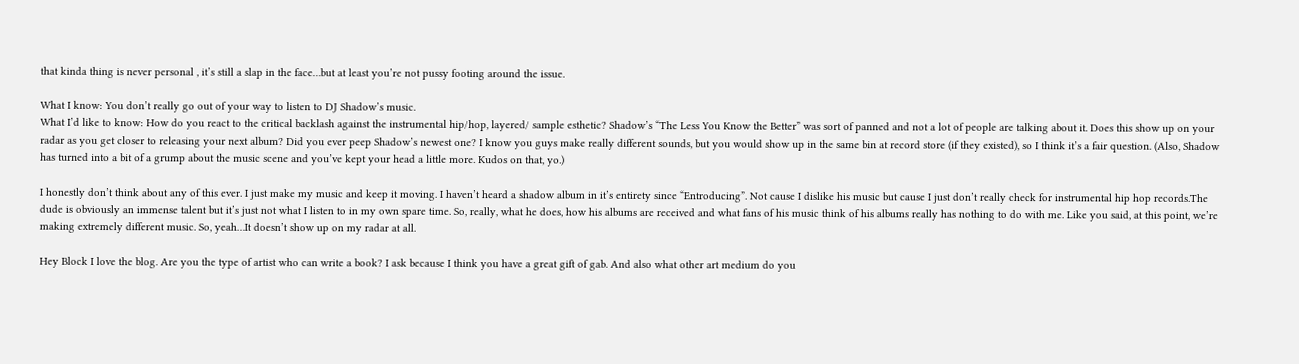that kinda thing is never personal , it’s still a slap in the face…but at least you’re not pussy footing around the issue.

What I know: You don’t really go out of your way to listen to DJ Shadow’s music.
What I’d like to know: How do you react to the critical backlash against the instrumental hip/hop, layered/ sample esthetic? Shadow’s “The Less You Know the Better” was sort of panned and not a lot of people are talking about it. Does this show up on your radar as you get closer to releasing your next album? Did you ever peep Shadow’s newest one? I know you guys make really different sounds, but you would show up in the same bin at record store (if they existed), so I think it’s a fair question. (Also, Shadow has turned into a bit of a grump about the music scene and you’ve kept your head a little more. Kudos on that, yo.)

I honestly don’t think about any of this ever. I just make my music and keep it moving. I haven’t heard a shadow album in it’s entirety since “Entroducing”. Not cause I dislike his music but cause I just don’t really check for instrumental hip hop records.The dude is obviously an immense talent but it’s just not what I listen to in my own spare time. So, really, what he does, how his albums are received and what fans of his music think of his albums really has nothing to do with me. Like you said, at this point, we’re making extremely different music. So, yeah…It doesn’t show up on my radar at all.

Hey Block I love the blog. Are you the type of artist who can write a book? I ask because I think you have a great gift of gab. And also what other art medium do you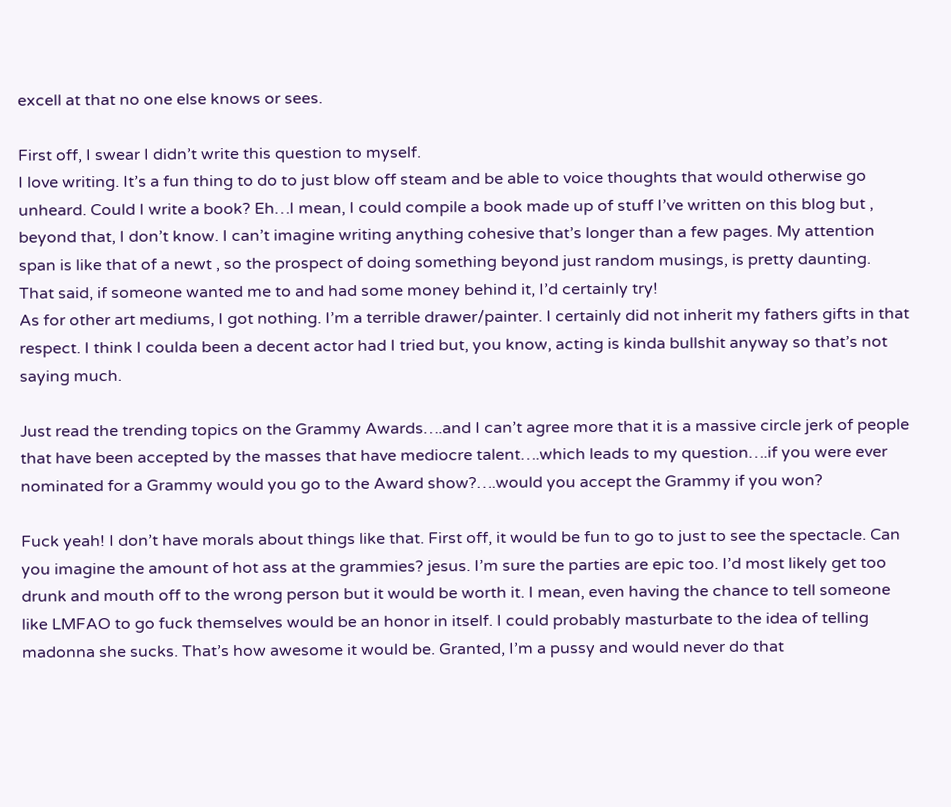excell at that no one else knows or sees.

First off, I swear I didn’t write this question to myself.
I love writing. It’s a fun thing to do to just blow off steam and be able to voice thoughts that would otherwise go unheard. Could I write a book? Eh…I mean, I could compile a book made up of stuff I’ve written on this blog but , beyond that, I don’t know. I can’t imagine writing anything cohesive that’s longer than a few pages. My attention span is like that of a newt , so the prospect of doing something beyond just random musings, is pretty daunting. That said, if someone wanted me to and had some money behind it, I’d certainly try!
As for other art mediums, I got nothing. I’m a terrible drawer/painter. I certainly did not inherit my fathers gifts in that respect. I think I coulda been a decent actor had I tried but, you know, acting is kinda bullshit anyway so that’s not saying much.

Just read the trending topics on the Grammy Awards….and I can’t agree more that it is a massive circle jerk of people that have been accepted by the masses that have mediocre talent….which leads to my question….if you were ever nominated for a Grammy would you go to the Award show?….would you accept the Grammy if you won?

Fuck yeah! I don’t have morals about things like that. First off, it would be fun to go to just to see the spectacle. Can you imagine the amount of hot ass at the grammies? jesus. I’m sure the parties are epic too. I’d most likely get too drunk and mouth off to the wrong person but it would be worth it. I mean, even having the chance to tell someone like LMFAO to go fuck themselves would be an honor in itself. I could probably masturbate to the idea of telling madonna she sucks. That’s how awesome it would be. Granted, I’m a pussy and would never do that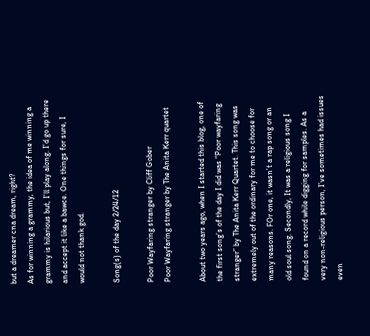but a dreamer cna dream, right?
As for winning a grammy, the idea of me winning a grammy is hilarious but, I’ll play along. I’d go up there and accept it like a bawce. One things for sure, I would not thank god.

Song(s) of the day 2/24/12

Poor Wayfaring stranger by Cliff Gober
Poor Wayfaring stranger by The Anita Kerr quartet

About two years ago, when I started this blog, one of the first song’s of the day I did was “Poor wayfaring stranger” by The Anita Kerr Quartet. This song was extremely out of the ordinary for me to choose for many reasons. FOr one, it wasn’t a rap song or an old soul song. Secondly, It was a religious song I found on a record while digging for samples. As a very non-religious person, I’ve sometimes had issues even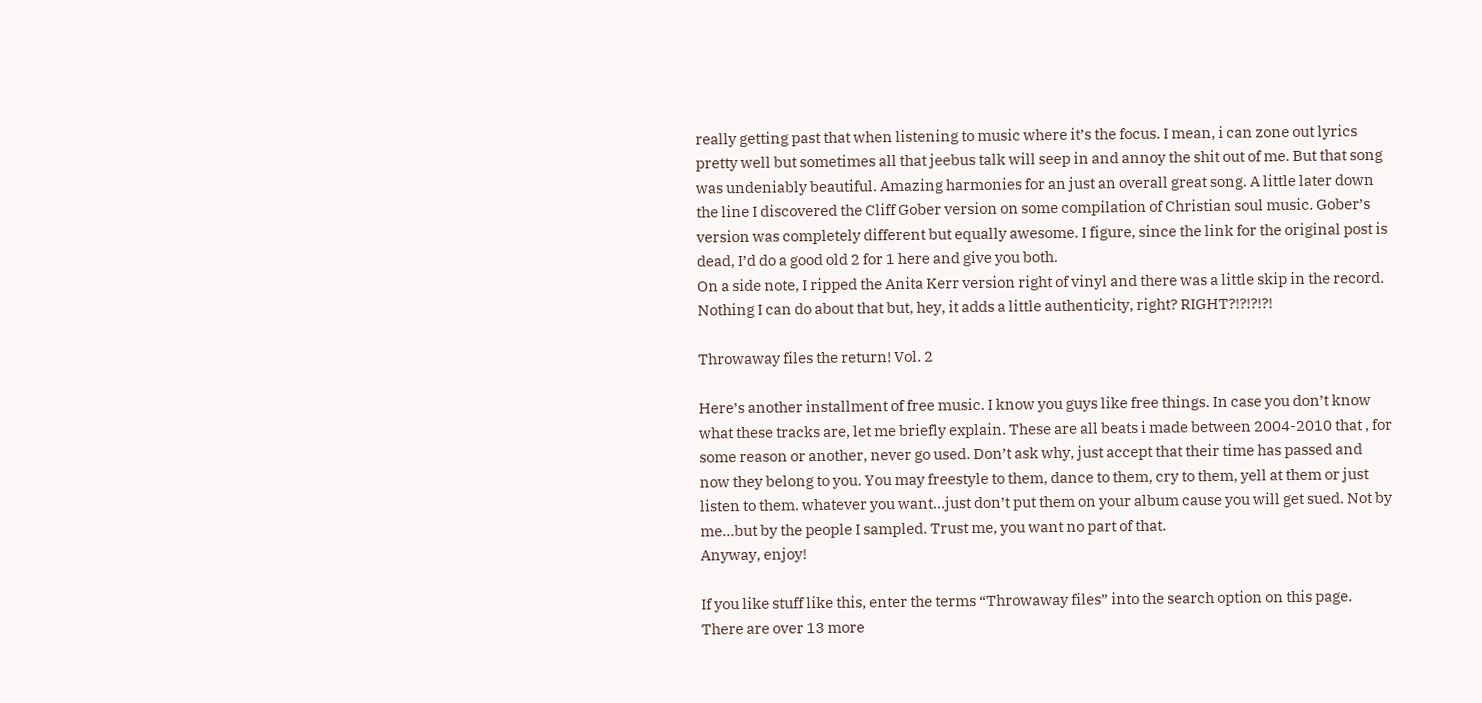really getting past that when listening to music where it’s the focus. I mean, i can zone out lyrics pretty well but sometimes all that jeebus talk will seep in and annoy the shit out of me. But that song was undeniably beautiful. Amazing harmonies for an just an overall great song. A little later down the line I discovered the Cliff Gober version on some compilation of Christian soul music. Gober’s version was completely different but equally awesome. I figure, since the link for the original post is dead, I’d do a good old 2 for 1 here and give you both.
On a side note, I ripped the Anita Kerr version right of vinyl and there was a little skip in the record. Nothing I can do about that but, hey, it adds a little authenticity, right? RIGHT?!?!?!?!

Throwaway files the return! Vol. 2

Here’s another installment of free music. I know you guys like free things. In case you don’t know what these tracks are, let me briefly explain. These are all beats i made between 2004-2010 that , for some reason or another, never go used. Don’t ask why, just accept that their time has passed and now they belong to you. You may freestyle to them, dance to them, cry to them, yell at them or just listen to them. whatever you want…just don’t put them on your album cause you will get sued. Not by me…but by the people I sampled. Trust me, you want no part of that.
Anyway, enjoy!

If you like stuff like this, enter the terms “Throwaway files” into the search option on this page. There are over 13 more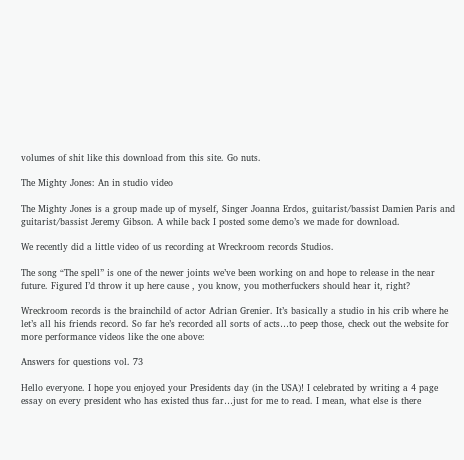volumes of shit like this download from this site. Go nuts.

The Mighty Jones: An in studio video

The Mighty Jones is a group made up of myself, Singer Joanna Erdos, guitarist/bassist Damien Paris and guitarist/bassist Jeremy Gibson. A while back I posted some demo’s we made for download.

We recently did a little video of us recording at Wreckroom records Studios.

The song “The spell” is one of the newer joints we’ve been working on and hope to release in the near future. Figured I’d throw it up here cause , you know, you motherfuckers should hear it, right?

Wreckroom records is the brainchild of actor Adrian Grenier. It’s basically a studio in his crib where he let’s all his friends record. So far he’s recorded all sorts of acts…to peep those, check out the website for more performance videos like the one above:

Answers for questions vol. 73

Hello everyone. I hope you enjoyed your Presidents day (in the USA)! I celebrated by writing a 4 page essay on every president who has existed thus far…just for me to read. I mean, what else is there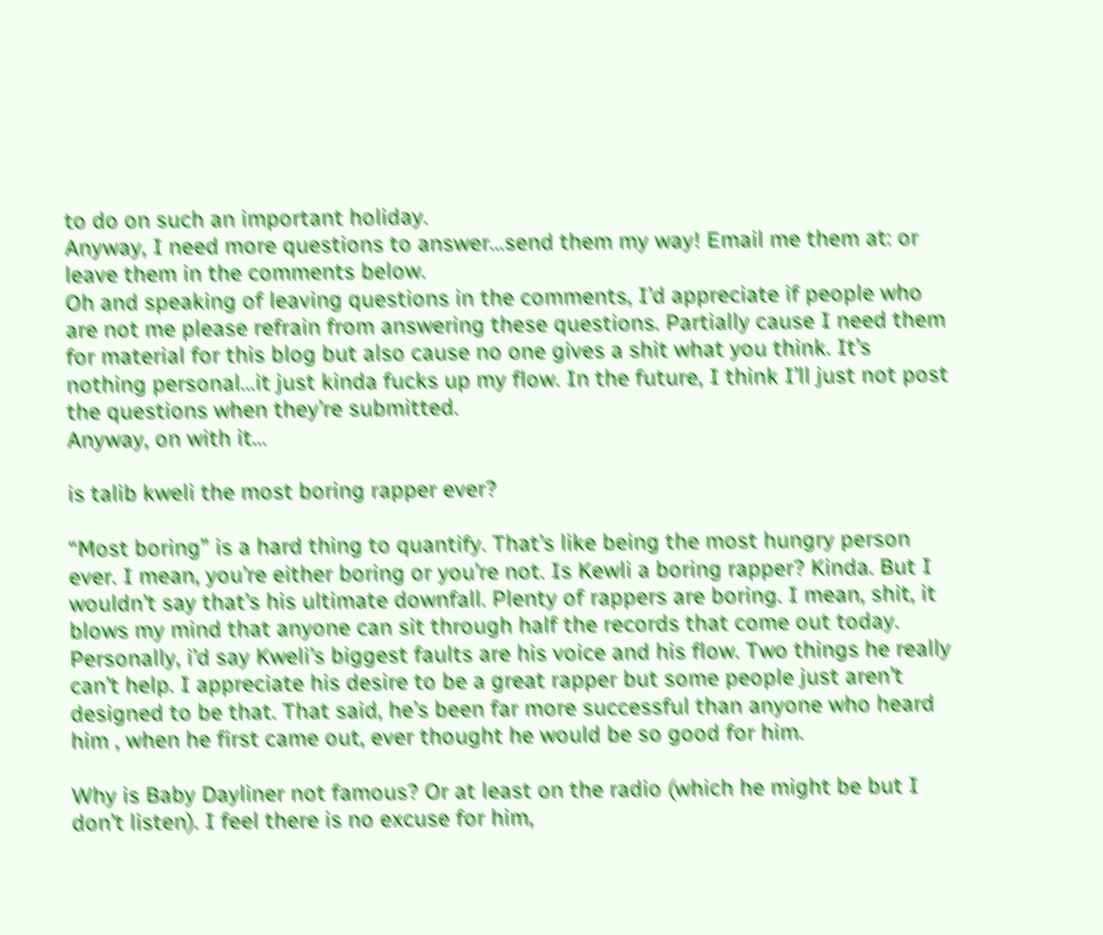to do on such an important holiday.
Anyway, I need more questions to answer…send them my way! Email me them at: or leave them in the comments below.
Oh and speaking of leaving questions in the comments, I’d appreciate if people who are not me please refrain from answering these questions. Partially cause I need them for material for this blog but also cause no one gives a shit what you think. It’s nothing personal…it just kinda fucks up my flow. In the future, I think I’ll just not post the questions when they’re submitted.
Anyway, on with it…

is talib kweli the most boring rapper ever?

“Most boring” is a hard thing to quantify. That’s like being the most hungry person ever. I mean, you’re either boring or you’re not. Is Kewli a boring rapper? Kinda. But I wouldn’t say that’s his ultimate downfall. Plenty of rappers are boring. I mean, shit, it blows my mind that anyone can sit through half the records that come out today.
Personally, i’d say Kweli’s biggest faults are his voice and his flow. Two things he really can’t help. I appreciate his desire to be a great rapper but some people just aren’t designed to be that. That said, he’s been far more successful than anyone who heard him , when he first came out, ever thought he would be so good for him.

Why is Baby Dayliner not famous? Or at least on the radio (which he might be but I don’t listen). I feel there is no excuse for him,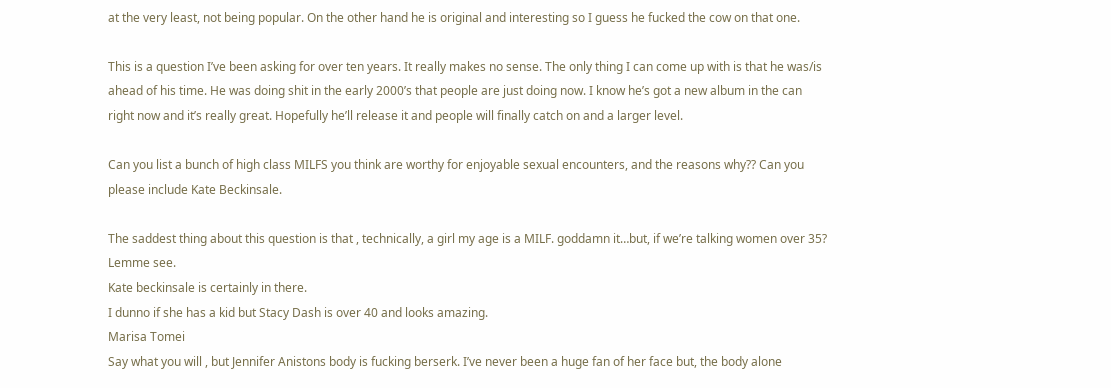at the very least, not being popular. On the other hand he is original and interesting so I guess he fucked the cow on that one.

This is a question I’ve been asking for over ten years. It really makes no sense. The only thing I can come up with is that he was/is ahead of his time. He was doing shit in the early 2000’s that people are just doing now. I know he’s got a new album in the can right now and it’s really great. Hopefully he’ll release it and people will finally catch on and a larger level.

Can you list a bunch of high class MILFS you think are worthy for enjoyable sexual encounters, and the reasons why?? Can you please include Kate Beckinsale.

The saddest thing about this question is that , technically, a girl my age is a MILF. goddamn it…but, if we’re talking women over 35? Lemme see.
Kate beckinsale is certainly in there.
I dunno if she has a kid but Stacy Dash is over 40 and looks amazing.
Marisa Tomei
Say what you will , but Jennifer Anistons body is fucking berserk. I’ve never been a huge fan of her face but, the body alone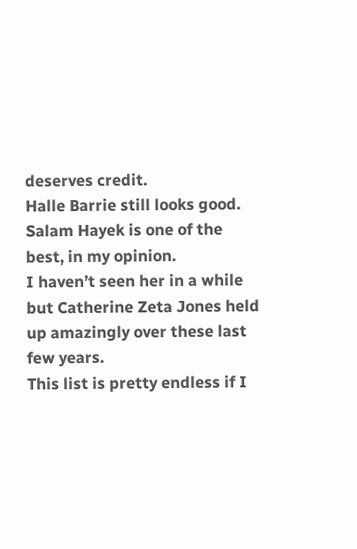deserves credit.
Halle Barrie still looks good.
Salam Hayek is one of the best, in my opinion.
I haven’t seen her in a while but Catherine Zeta Jones held up amazingly over these last few years.
This list is pretty endless if I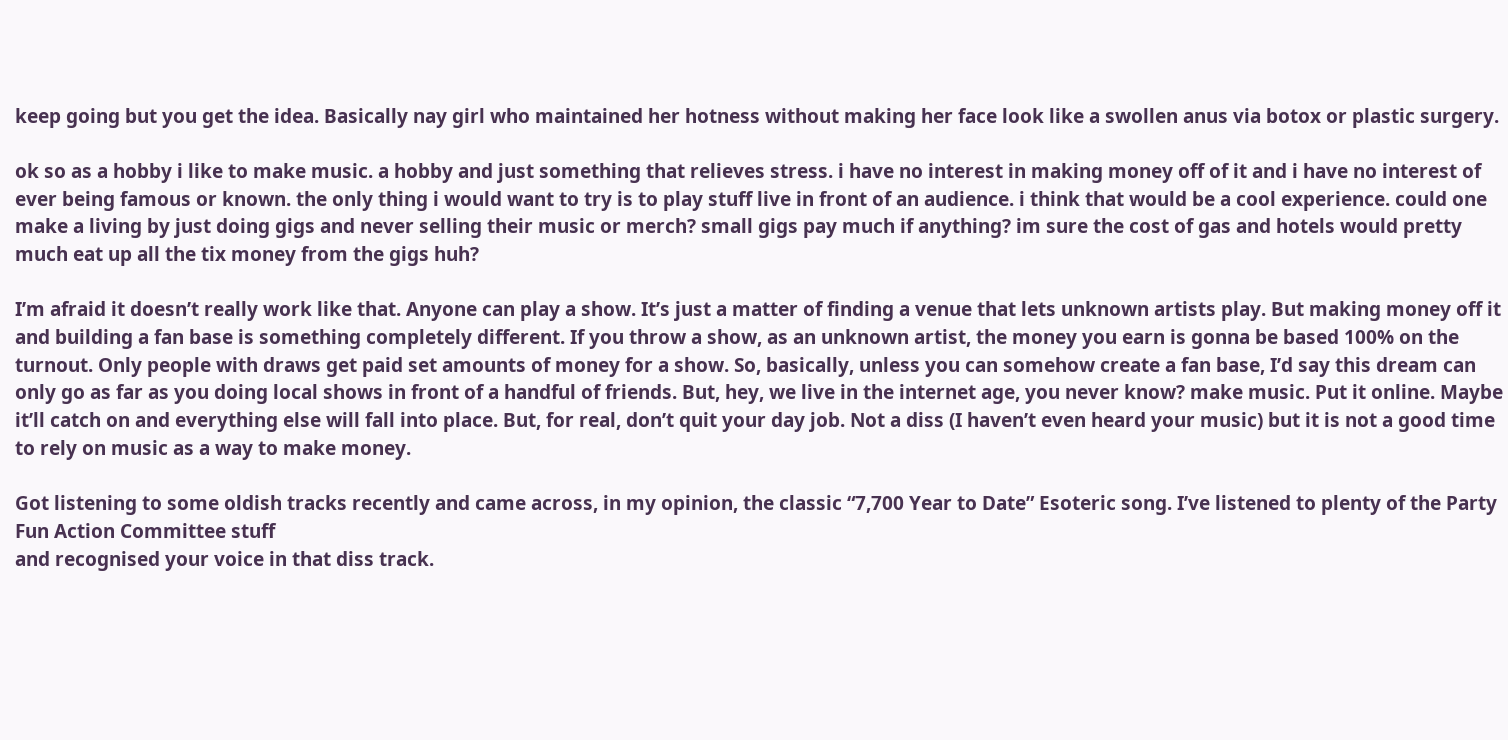keep going but you get the idea. Basically nay girl who maintained her hotness without making her face look like a swollen anus via botox or plastic surgery.

ok so as a hobby i like to make music. a hobby and just something that relieves stress. i have no interest in making money off of it and i have no interest of ever being famous or known. the only thing i would want to try is to play stuff live in front of an audience. i think that would be a cool experience. could one make a living by just doing gigs and never selling their music or merch? small gigs pay much if anything? im sure the cost of gas and hotels would pretty much eat up all the tix money from the gigs huh?

I’m afraid it doesn’t really work like that. Anyone can play a show. It’s just a matter of finding a venue that lets unknown artists play. But making money off it and building a fan base is something completely different. If you throw a show, as an unknown artist, the money you earn is gonna be based 100% on the turnout. Only people with draws get paid set amounts of money for a show. So, basically, unless you can somehow create a fan base, I’d say this dream can only go as far as you doing local shows in front of a handful of friends. But, hey, we live in the internet age, you never know? make music. Put it online. Maybe it’ll catch on and everything else will fall into place. But, for real, don’t quit your day job. Not a diss (I haven’t even heard your music) but it is not a good time to rely on music as a way to make money.

Got listening to some oldish tracks recently and came across, in my opinion, the classic “7,700 Year to Date” Esoteric song. I’ve listened to plenty of the Party Fun Action Committee stuff
and recognised your voice in that diss track.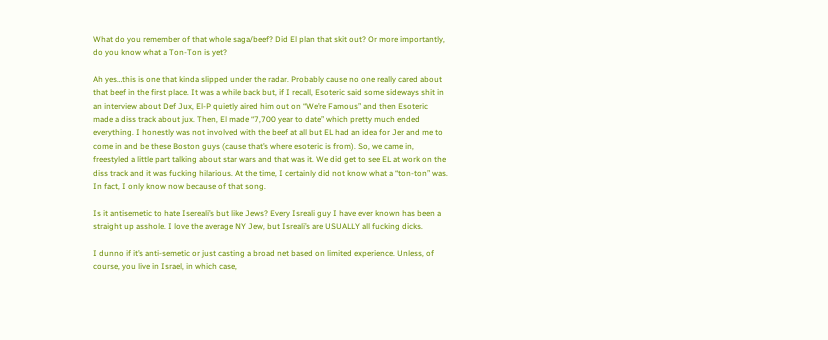What do you remember of that whole saga/beef? Did El plan that skit out? Or more importantly, do you know what a Ton-Ton is yet?

Ah yes…this is one that kinda slipped under the radar. Probably cause no one really cared about that beef in the first place. It was a while back but, if I recall, Esoteric said some sideways shit in an interview about Def Jux, El-P quietly aired him out on “We’re Famous” and then Esoteric made a diss track about jux. Then, El made “7,700 year to date” which pretty much ended everything. I honestly was not involved with the beef at all but EL had an idea for Jer and me to come in and be these Boston guys (cause that’s where esoteric is from). So, we came in, freestyled a little part talking about star wars and that was it. We did get to see EL at work on the diss track and it was fucking hilarious. At the time, I certainly did not know what a “ton-ton” was. In fact, I only know now because of that song.

Is it antisemetic to hate Isereali’s but like Jews? Every Isreali guy I have ever known has been a straight up asshole. I love the average NY Jew, but Isreali’s are USUALLY all fucking dicks.

I dunno if it’s anti-semetic or just casting a broad net based on limited experience. Unless, of course, you live in Israel, in which case,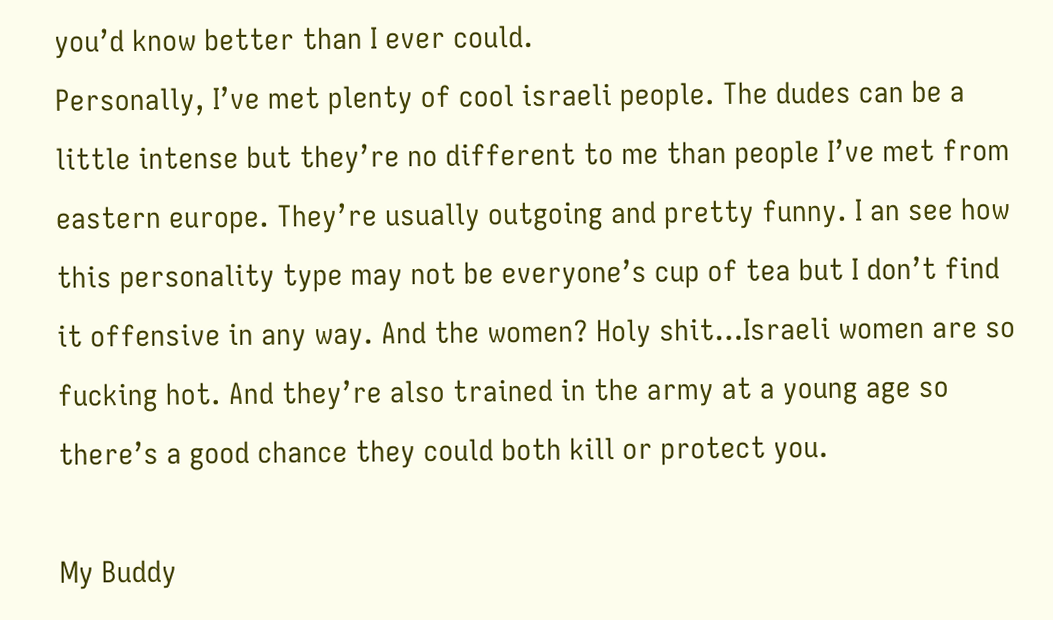you’d know better than I ever could.
Personally, I’ve met plenty of cool israeli people. The dudes can be a little intense but they’re no different to me than people I’ve met from eastern europe. They’re usually outgoing and pretty funny. I an see how this personality type may not be everyone’s cup of tea but I don’t find it offensive in any way. And the women? Holy shit…Israeli women are so fucking hot. And they’re also trained in the army at a young age so there’s a good chance they could both kill or protect you.

My Buddy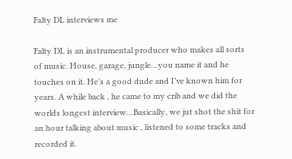Falty DL interviews me

Falty DL is an instrumental producer who makes all sorts of music. House, garage, jungle…you name it and he touches on it. He’s a good dude and I’ve known him for years. A while back , he came to my crib and we did the worlds longest interview…Basically, we jut shot the shit for an hour talking about music , listened to some tracks and recorded it.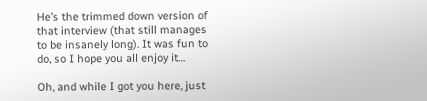He’s the trimmed down version of that interview (that still manages to be insanely long). It was fun to do, so I hope you all enjoy it…

Oh, and while I got you here, just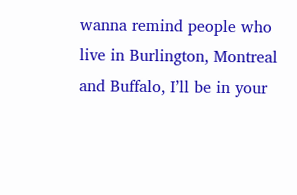wanna remind people who live in Burlington, Montreal and Buffalo, I’ll be in your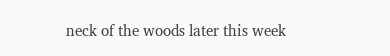neck of the woods later this week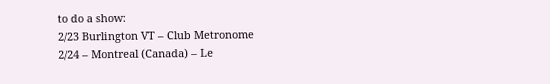to do a show:
2/23 Burlington VT – Club Metronome
2/24 – Montreal (Canada) – Le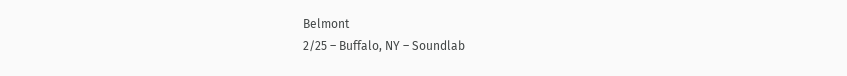Belmont
2/25 – Buffalo, NY – Soundlab